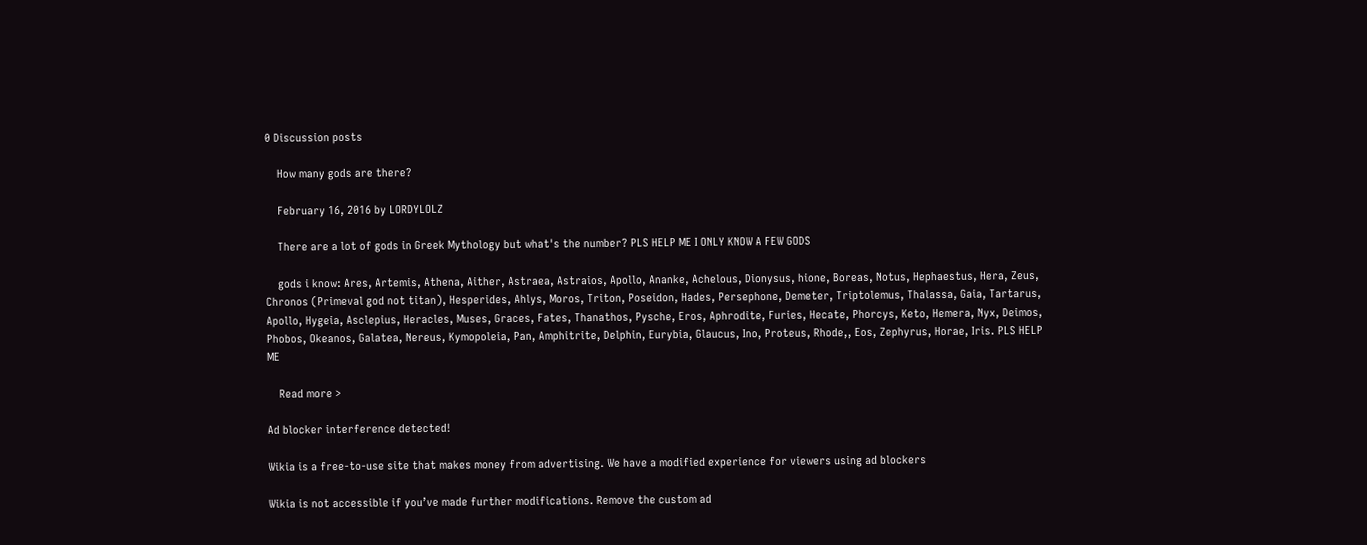0 Discussion posts

    How many gods are there?

    February 16, 2016 by LORDYLOLZ

    There are a lot of gods in Greek Mythology but what's the number? PLS HELP ME I ONLY KNOW A FEW GODS

    gods i know: Ares, Artemis, Athena, Aither, Astraea, Astraios, Apollo, Ananke, Achelous, Dionysus, hione, Boreas, Notus, Hephaestus, Hera, Zeus, Chronos (Primeval god not titan), Hesperides, Ahlys, Moros, Triton, Poseidon, Hades, Persephone, Demeter, Triptolemus, Thalassa, Gaia, Tartarus, Apollo, Hygeia, Asclepius, Heracles, Muses, Graces, Fates, Thanathos, Pysche, Eros, Aphrodite, Furies, Hecate, Phorcys, Keto, Hemera, Nyx, Deimos, Phobos, Okeanos, Galatea, Nereus, Kymopoleia, Pan, Amphitrite, Delphin, Eurybia, Glaucus, Ino, Proteus, Rhode,, Eos, Zephyrus, Horae, Iris. PLS HELP ME

    Read more >

Ad blocker interference detected!

Wikia is a free-to-use site that makes money from advertising. We have a modified experience for viewers using ad blockers

Wikia is not accessible if you’ve made further modifications. Remove the custom ad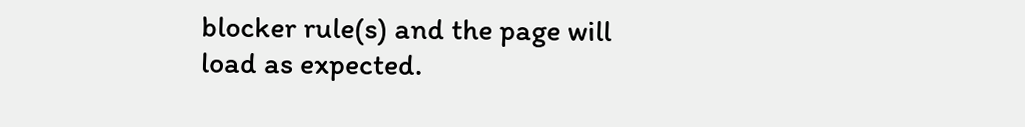blocker rule(s) and the page will load as expected.